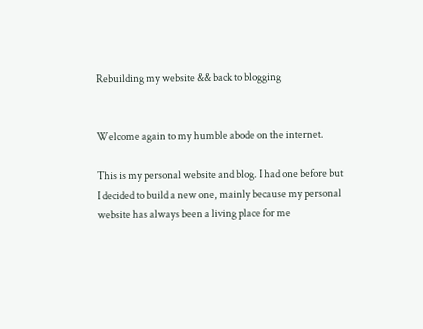Rebuilding my website && back to blogging


Welcome again to my humble abode on the internet.

This is my personal website and blog. I had one before but I decided to build a new one, mainly because my personal website has always been a living place for me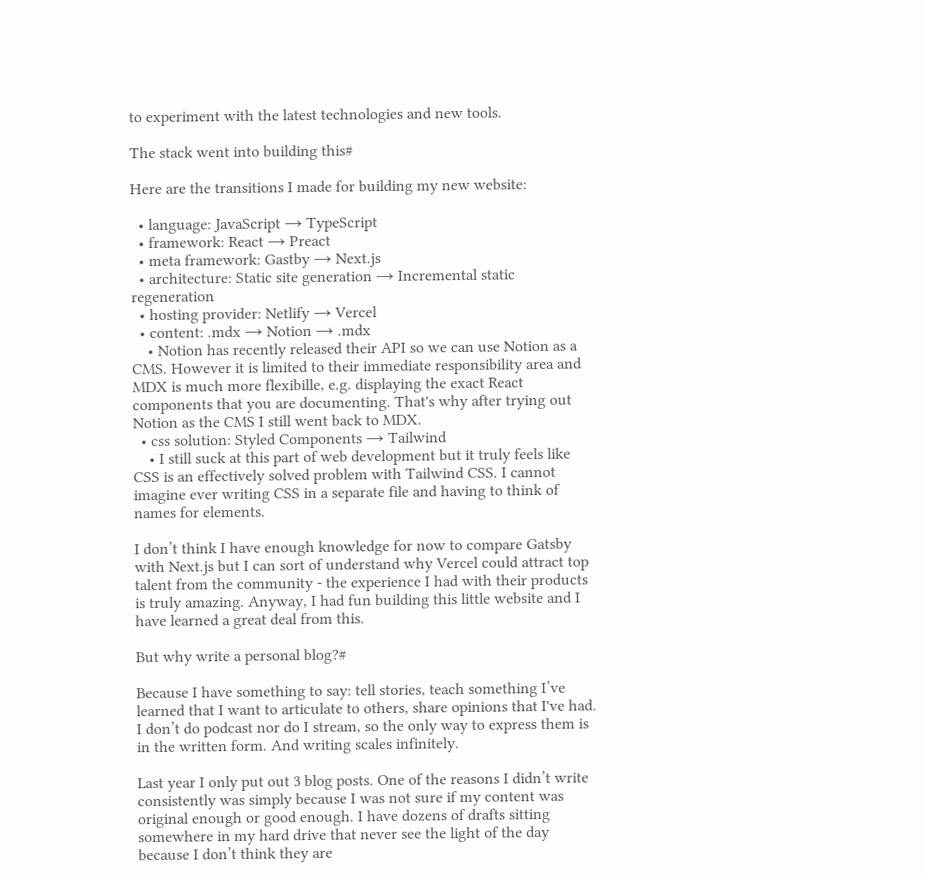to experiment with the latest technologies and new tools.

The stack went into building this#

Here are the transitions I made for building my new website:

  • language: JavaScript → TypeScript
  • framework: React → Preact
  • meta framework: Gastby → Next.js
  • architecture: Static site generation → Incremental static regeneration
  • hosting provider: Netlify → Vercel
  • content: .mdx → Notion → .mdx
    • Notion has recently released their API so we can use Notion as a CMS. However it is limited to their immediate responsibility area and MDX is much more flexibille, e.g. displaying the exact React components that you are documenting. That's why after trying out Notion as the CMS I still went back to MDX.
  • css solution: Styled Components → Tailwind
    • I still suck at this part of web development but it truly feels like CSS is an effectively solved problem with Tailwind CSS. I cannot imagine ever writing CSS in a separate file and having to think of names for elements.

I don’t think I have enough knowledge for now to compare Gatsby with Next.js but I can sort of understand why Vercel could attract top talent from the community - the experience I had with their products is truly amazing. Anyway, I had fun building this little website and I have learned a great deal from this.

But why write a personal blog?#

Because I have something to say: tell stories, teach something I’ve learned that I want to articulate to others, share opinions that I've had. I don’t do podcast nor do I stream, so the only way to express them is in the written form. And writing scales infinitely.

Last year I only put out 3 blog posts. One of the reasons I didn’t write consistently was simply because I was not sure if my content was original enough or good enough. I have dozens of drafts sitting somewhere in my hard drive that never see the light of the day because I don’t think they are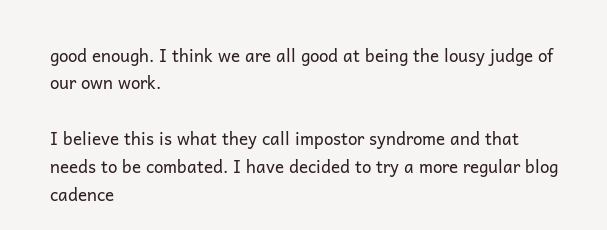good enough. I think we are all good at being the lousy judge of our own work.

I believe this is what they call impostor syndrome and that needs to be combated. I have decided to try a more regular blog cadence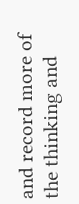and record more of the thinking and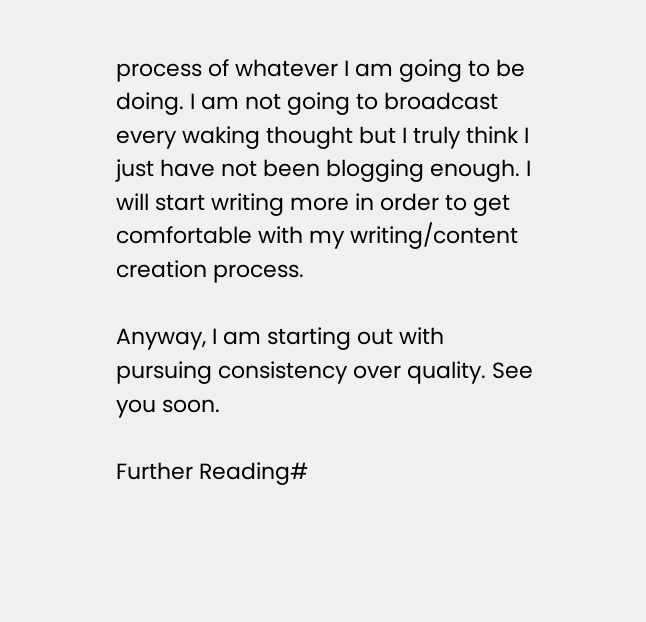process of whatever I am going to be doing. I am not going to broadcast every waking thought but I truly think I just have not been blogging enough. I will start writing more in order to get comfortable with my writing/content creation process.

Anyway, I am starting out with pursuing consistency over quality. See you soon.

Further Reading#